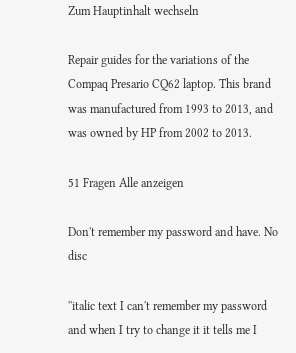Zum Hauptinhalt wechseln

Repair guides for the variations of the Compaq Presario CQ62 laptop. This brand was manufactured from 1993 to 2013, and was owned by HP from 2002 to 2013.

51 Fragen Alle anzeigen

Don't remember my password and have. No disc

''italic text I can't remember my password and when I try to change it it tells me I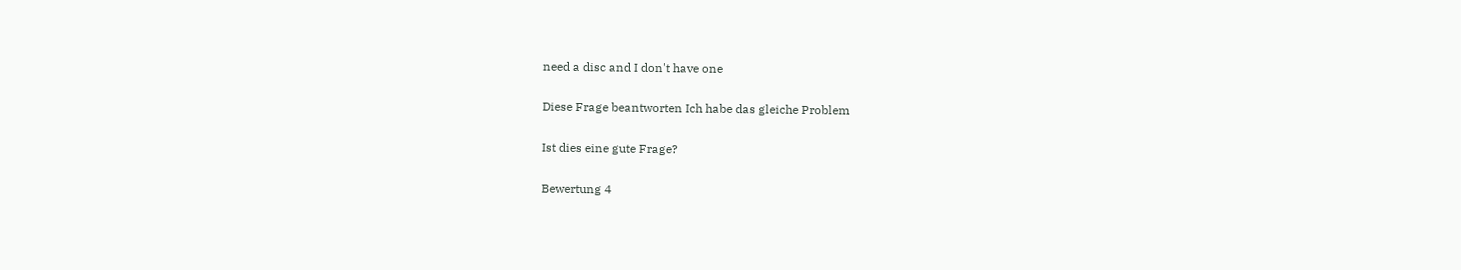need a disc and I don't have one

Diese Frage beantworten Ich habe das gleiche Problem

Ist dies eine gute Frage?

Bewertung 4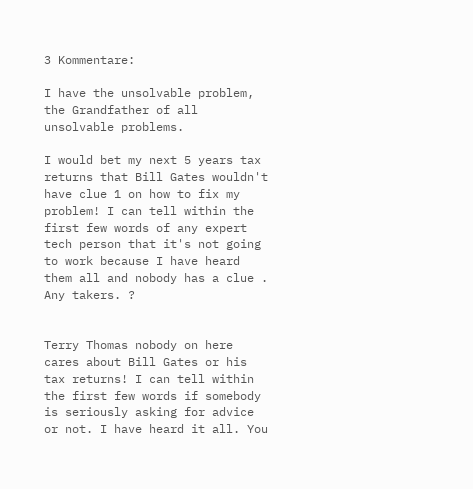3 Kommentare:

I have the unsolvable problem, the Grandfather of all unsolvable problems.

I would bet my next 5 years tax returns that Bill Gates wouldn't have clue 1 on how to fix my problem! I can tell within the first few words of any expert tech person that it's not going to work because I have heard them all and nobody has a clue . Any takers. ?


Terry Thomas nobody on here cares about Bill Gates or his tax returns! I can tell within the first few words if somebody is seriously asking for advice or not. I have heard it all. You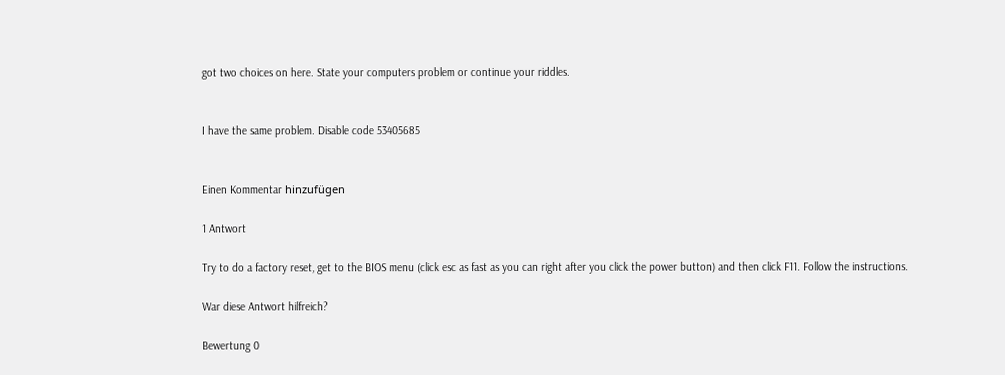got two choices on here. State your computers problem or continue your riddles.


I have the same problem. Disable code 53405685


Einen Kommentar hinzufügen

1 Antwort

Try to do a factory reset, get to the BIOS menu (click esc as fast as you can right after you click the power button) and then click F11. Follow the instructions.

War diese Antwort hilfreich?

Bewertung 0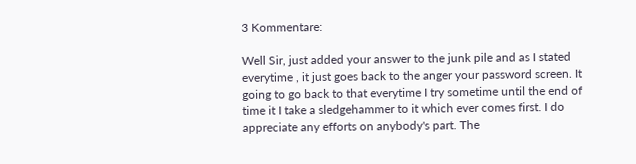3 Kommentare:

Well Sir, just added your answer to the junk pile and as I stated everytime , it just goes back to the anger your password screen. It going to go back to that everytime I try sometime until the end of time it I take a sledgehammer to it which ever comes first. I do appreciate any efforts on anybody's part. The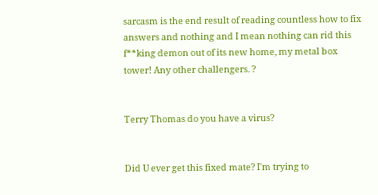sarcasm is the end result of reading countless how to fix answers and nothing and I mean nothing can rid this f**king demon out of its new home, my metal box tower! Any other challengers. ?


Terry Thomas do you have a virus?


Did U ever get this fixed mate? I'm trying to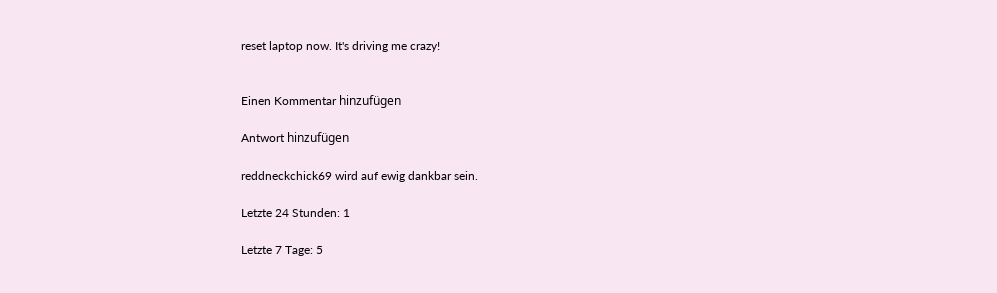reset laptop now. It's driving me crazy!


Einen Kommentar hinzufügen

Antwort hinzufügen

reddneckchick69 wird auf ewig dankbar sein.

Letzte 24 Stunden: 1

Letzte 7 Tage: 5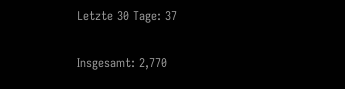Letzte 30 Tage: 37

Insgesamt: 2,770